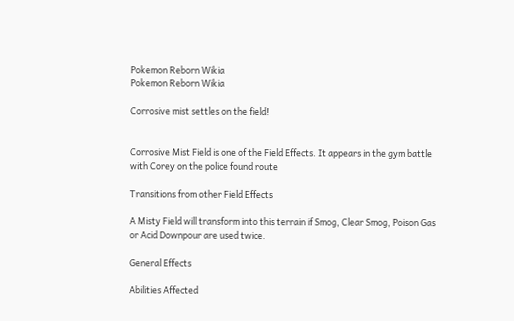Pokemon Reborn Wikia
Pokemon Reborn Wikia

Corrosive mist settles on the field!


Corrosive Mist Field is one of the Field Effects. It appears in the gym battle with Corey on the police found route

Transitions from other Field Effects

A Misty Field will transform into this terrain if Smog, Clear Smog, Poison Gas or Acid Downpour are used twice.

General Effects

Abilities Affected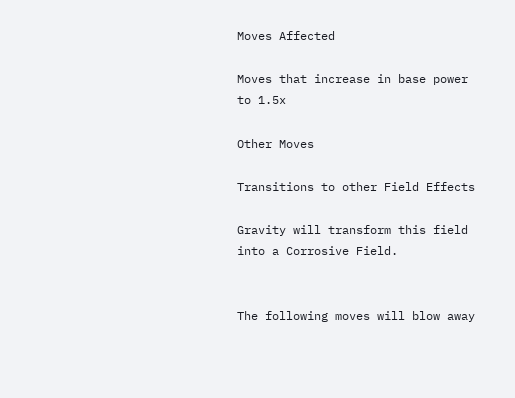Moves Affected

Moves that increase in base power to 1.5x

Other Moves

Transitions to other Field Effects

Gravity will transform this field into a Corrosive Field.


The following moves will blow away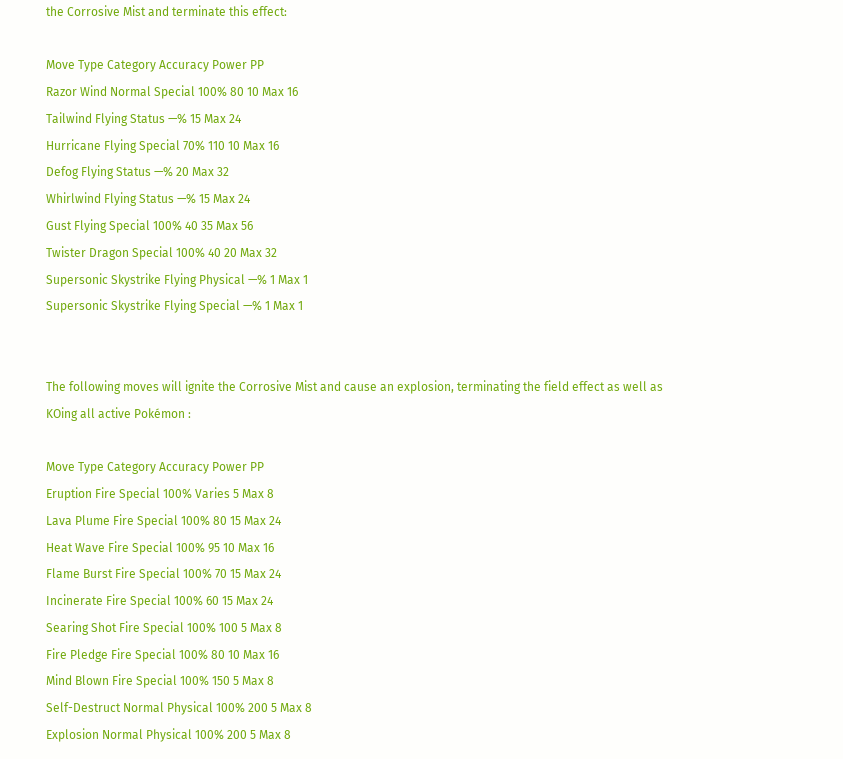the Corrosive Mist and terminate this effect:

Move Type Category Accuracy Power PP
Razor Wind Normal Special 100% 80 10 Max 16
Tailwind Flying Status —% 15 Max 24
Hurricane Flying Special 70% 110 10 Max 16
Defog Flying Status —% 20 Max 32
Whirlwind Flying Status —% 15 Max 24
Gust Flying Special 100% 40 35 Max 56
Twister Dragon Special 100% 40 20 Max 32
Supersonic Skystrike Flying Physical —% 1 Max 1
Supersonic Skystrike Flying Special —% 1 Max 1


The following moves will ignite the Corrosive Mist and cause an explosion, terminating the field effect as well as KOing all active Pokémon :

Move Type Category Accuracy Power PP
Eruption Fire Special 100% Varies 5 Max 8
Lava Plume Fire Special 100% 80 15 Max 24
Heat Wave Fire Special 100% 95 10 Max 16
Flame Burst Fire Special 100% 70 15 Max 24
Incinerate Fire Special 100% 60 15 Max 24
Searing Shot Fire Special 100% 100 5 Max 8
Fire Pledge Fire Special 100% 80 10 Max 16
Mind Blown Fire Special 100% 150 5 Max 8
Self-Destruct Normal Physical 100% 200 5 Max 8
Explosion Normal Physical 100% 200 5 Max 8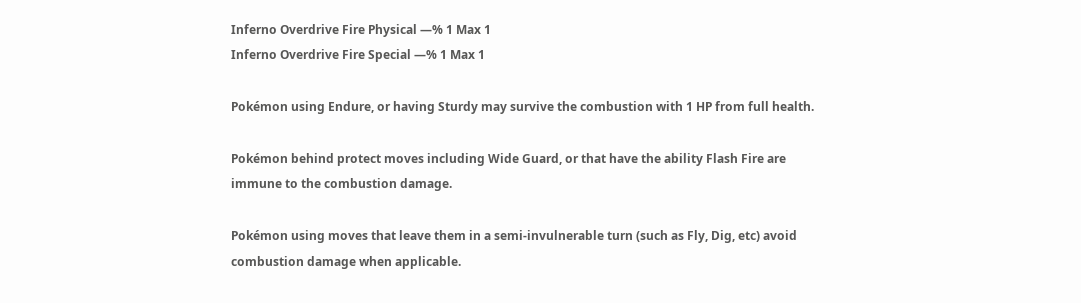Inferno Overdrive Fire Physical —% 1 Max 1
Inferno Overdrive Fire Special —% 1 Max 1

Pokémon using Endure, or having Sturdy may survive the combustion with 1 HP from full health.

Pokémon behind protect moves including Wide Guard, or that have the ability Flash Fire are immune to the combustion damage.

Pokémon using moves that leave them in a semi-invulnerable turn (such as Fly, Dig, etc) avoid combustion damage when applicable.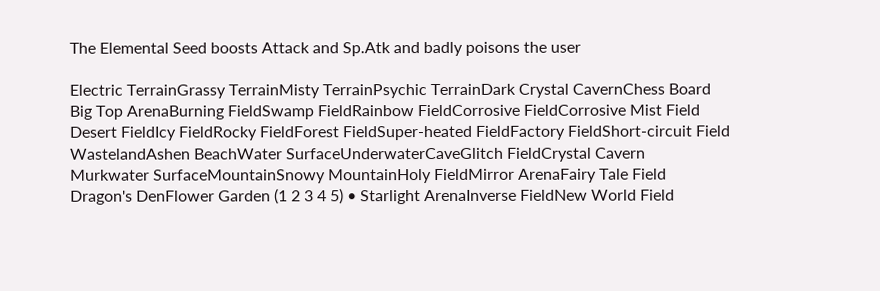The Elemental Seed boosts Attack and Sp.Atk and badly poisons the user

Electric TerrainGrassy TerrainMisty TerrainPsychic TerrainDark Crystal CavernChess Board
Big Top ArenaBurning FieldSwamp FieldRainbow FieldCorrosive FieldCorrosive Mist Field
Desert FieldIcy FieldRocky FieldForest FieldSuper-heated FieldFactory FieldShort-circuit Field
WastelandAshen BeachWater SurfaceUnderwaterCaveGlitch FieldCrystal Cavern
Murkwater SurfaceMountainSnowy MountainHoly FieldMirror ArenaFairy Tale Field
Dragon's DenFlower Garden (1 2 3 4 5) • Starlight ArenaInverse FieldNew World Field